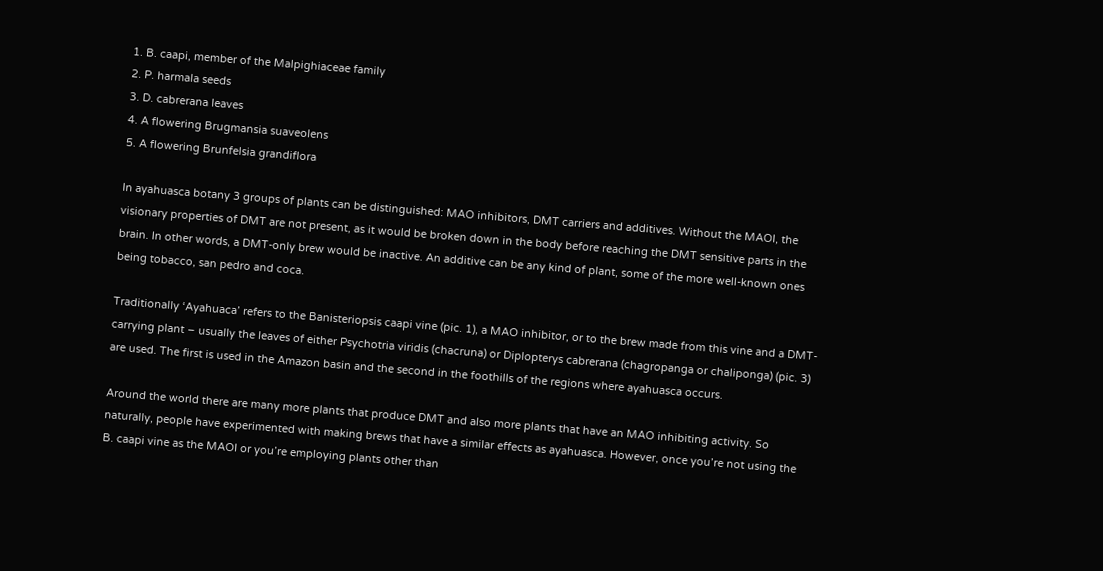1. B. caapi, member of the Malpighiaceae family
2. P. harmala seeds
3. D. cabrerana leaves
4. A flowering Brugmansia suaveolens
5. A flowering Brunfelsia grandiflora

In ayahuasca botany 3 groups of plants can be distinguished: MAO inhibitors, DMT carriers and additives. Without the MAOI, the visionary properties of DMT are not present, as it would be broken down in the body before reaching the DMT sensitive parts in the brain. In other words, a DMT-only brew would be inactive. An additive can be any kind of plant, some of the more well-known ones being tobacco, san pedro and coca.

Traditionally ‘Ayahuaca’ refers to the Banisteriopsis caapi vine (pic. 1), a MAO inhibitor, or to the brew made from this vine and a DMT-carrying plant – usually the leaves of either Psychotria viridis (chacruna) or Diplopterys cabrerana (chagropanga or chaliponga) (pic. 3) are used. The first is used in the Amazon basin and the second in the foothills of the regions where ayahuasca occurs.

Around the world there are many more plants that produce DMT and also more plants that have an MAO inhibiting activity. So naturally, people have experimented with making brews that have a similar effects as ayahuasca. However, once you’re not using the B. caapi vine as the MAOI or you’re employing plants other than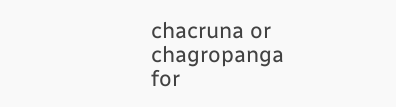chacruna or chagropanga for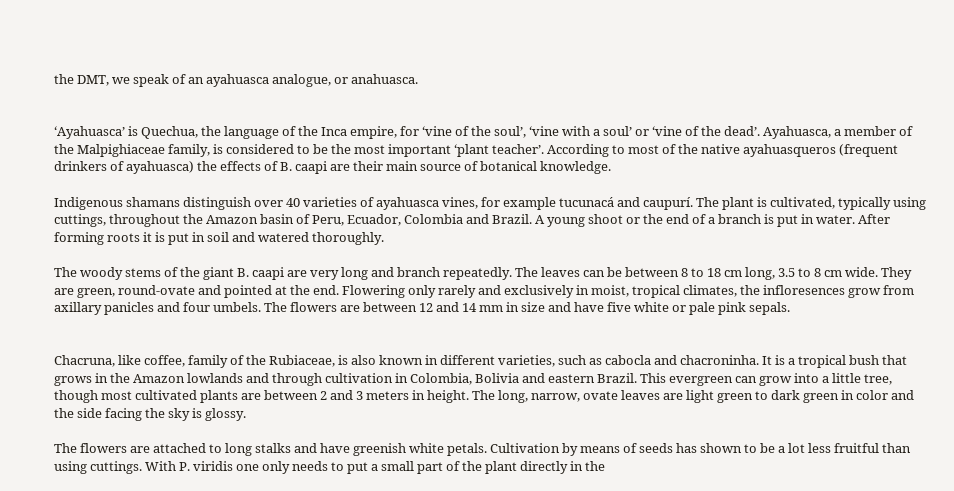the DMT, we speak of an ayahuasca analogue, or anahuasca.


‘Ayahuasca’ is Quechua, the language of the Inca empire, for ‘vine of the soul’, ‘vine with a soul’ or ‘vine of the dead’. Ayahuasca, a member of the Malpighiaceae family, is considered to be the most important ‘plant teacher’. According to most of the native ayahuasqueros (frequent drinkers of ayahuasca) the effects of B. caapi are their main source of botanical knowledge.

Indigenous shamans distinguish over 40 varieties of ayahuasca vines, for example tucunacá and caupurí. The plant is cultivated, typically using cuttings, throughout the Amazon basin of Peru, Ecuador, Colombia and Brazil. A young shoot or the end of a branch is put in water. After forming roots it is put in soil and watered thoroughly.

The woody stems of the giant B. caapi are very long and branch repeatedly. The leaves can be between 8 to 18 cm long, 3.5 to 8 cm wide. They are green, round-ovate and pointed at the end. Flowering only rarely and exclusively in moist, tropical climates, the infloresences grow from axillary panicles and four umbels. The flowers are between 12 and 14 mm in size and have five white or pale pink sepals.


Chacruna, like coffee, family of the Rubiaceae, is also known in different varieties, such as cabocla and chacroninha. It is a tropical bush that grows in the Amazon lowlands and through cultivation in Colombia, Bolivia and eastern Brazil. This evergreen can grow into a little tree, though most cultivated plants are between 2 and 3 meters in height. The long, narrow, ovate leaves are light green to dark green in color and the side facing the sky is glossy.

The flowers are attached to long stalks and have greenish white petals. Cultivation by means of seeds has shown to be a lot less fruitful than using cuttings. With P. viridis one only needs to put a small part of the plant directly in the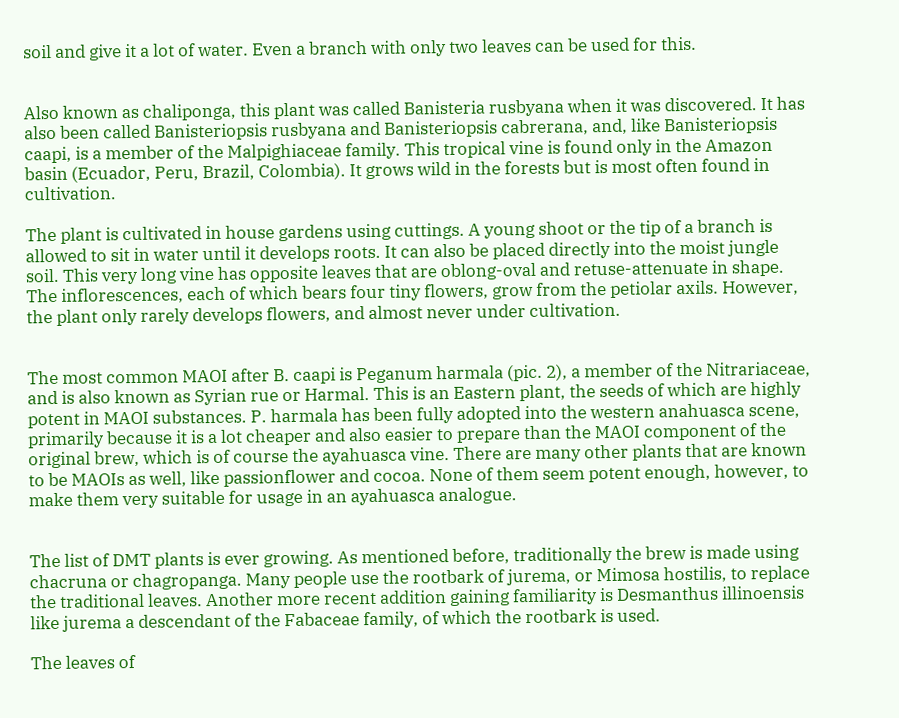soil and give it a lot of water. Even a branch with only two leaves can be used for this.


Also known as chaliponga, this plant was called Banisteria rusbyana when it was discovered. It has also been called Banisteriopsis rusbyana and Banisteriopsis cabrerana, and, like Banisteriopsis caapi, is a member of the Malpighiaceae family. This tropical vine is found only in the Amazon basin (Ecuador, Peru, Brazil, Colombia). It grows wild in the forests but is most often found in cultivation.

The plant is cultivated in house gardens using cuttings. A young shoot or the tip of a branch is allowed to sit in water until it develops roots. It can also be placed directly into the moist jungle soil. This very long vine has opposite leaves that are oblong-oval and retuse-attenuate in shape. The inflorescences, each of which bears four tiny flowers, grow from the petiolar axils. However, the plant only rarely develops flowers, and almost never under cultivation.


The most common MAOI after B. caapi is Peganum harmala (pic. 2), a member of the Nitrariaceae, and is also known as Syrian rue or Harmal. This is an Eastern plant, the seeds of which are highly potent in MAOI substances. P. harmala has been fully adopted into the western anahuasca scene, primarily because it is a lot cheaper and also easier to prepare than the MAOI component of the original brew, which is of course the ayahuasca vine. There are many other plants that are known to be MAOIs as well, like passionflower and cocoa. None of them seem potent enough, however, to make them very suitable for usage in an ayahuasca analogue.


The list of DMT plants is ever growing. As mentioned before, traditionally the brew is made using chacruna or chagropanga. Many people use the rootbark of jurema, or Mimosa hostilis, to replace the traditional leaves. Another more recent addition gaining familiarity is Desmanthus illinoensis like jurema a descendant of the Fabaceae family, of which the rootbark is used.

The leaves of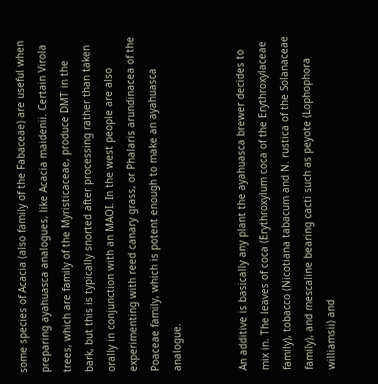some species of Acacia (also family of the Fabaceae) are useful when preparing ayahuasca analogues, like Acacia maidenii. Certain Virola trees, which are family of the Myristicaceae, produce DMT in the bark, but this is typically snorted after processing rather than taken orally in conjunction with an MAOI. In the west people are also experimenting with reed canary grass, or Phalaris arundinacea of the Poaceae family, which is potent enough to make an ayahuasca analogue.


An additive is basically any plant the ayahuasca brewer decides to mix in. The leaves of coca (Erythroxylum coca of the Erythroxylaceae family), tobacco (Nicotiana tabacum and N. rustica of the Solanaceae family), and mescaline bearing cacti such as peyote (Lophophora williamsii) and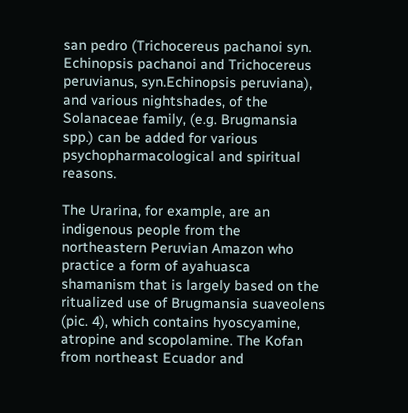san pedro (Trichocereus pachanoi syn. Echinopsis pachanoi and Trichocereus peruvianus, syn.Echinopsis peruviana), and various nightshades, of the Solanaceae family, (e.g. Brugmansia spp.) can be added for various psychopharmacological and spiritual reasons.

The Urarina, for example, are an indigenous people from the northeastern Peruvian Amazon who practice a form of ayahuasca shamanism that is largely based on the ritualized use of Brugmansia suaveolens (pic. 4), which contains hyoscyamine, atropine and scopolamine. The Kofan from northeast Ecuador and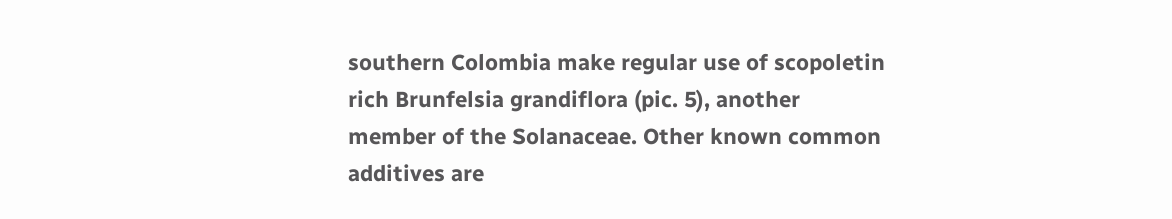southern Colombia make regular use of scopoletin rich Brunfelsia grandiflora (pic. 5), another member of the Solanaceae. Other known common additives are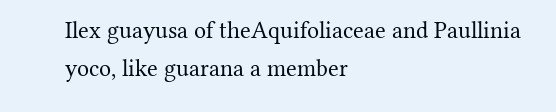Ilex guayusa of theAquifoliaceae and Paullinia yoco, like guarana a member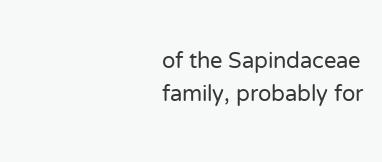of the Sapindaceae family, probably for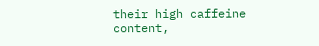their high caffeine content,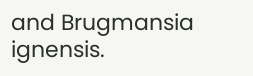and Brugmansia ignensis.